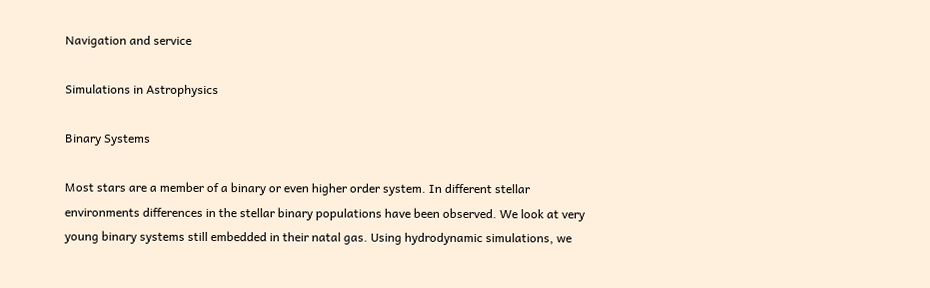Navigation and service

Simulations in Astrophysics

Binary Systems

Most stars are a member of a binary or even higher order system. In different stellar environments differences in the stellar binary populations have been observed. We look at very young binary systems still embedded in their natal gas. Using hydrodynamic simulations, we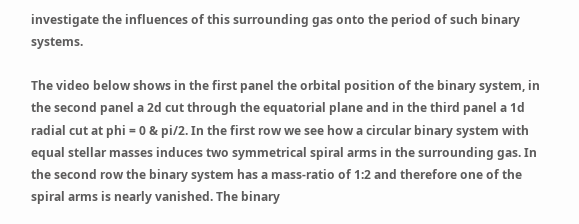investigate the influences of this surrounding gas onto the period of such binary systems.

The video below shows in the first panel the orbital position of the binary system, in the second panel a 2d cut through the equatorial plane and in the third panel a 1d radial cut at phi = 0 & pi/2. In the first row we see how a circular binary system with equal stellar masses induces two symmetrical spiral arms in the surrounding gas. In the second row the binary system has a mass-ratio of 1:2 and therefore one of the spiral arms is nearly vanished. The binary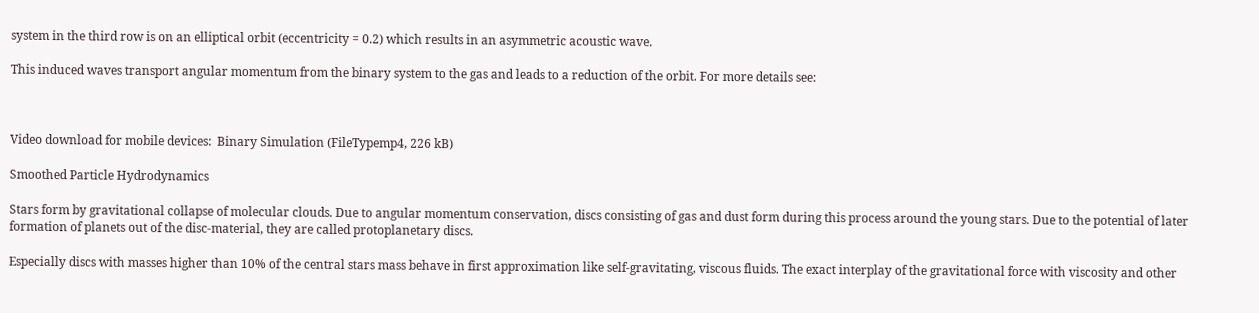system in the third row is on an elliptical orbit (eccentricity = 0.2) which results in an asymmetric acoustic wave.

This induced waves transport angular momentum from the binary system to the gas and leads to a reduction of the orbit. For more details see:



Video download for mobile devices:  Binary Simulation (FileTypemp4, 226 kB)

Smoothed Particle Hydrodynamics

Stars form by gravitational collapse of molecular clouds. Due to angular momentum conservation, discs consisting of gas and dust form during this process around the young stars. Due to the potential of later formation of planets out of the disc-material, they are called protoplanetary discs.

Especially discs with masses higher than 10% of the central stars mass behave in first approximation like self-gravitating, viscous fluids. The exact interplay of the gravitational force with viscosity and other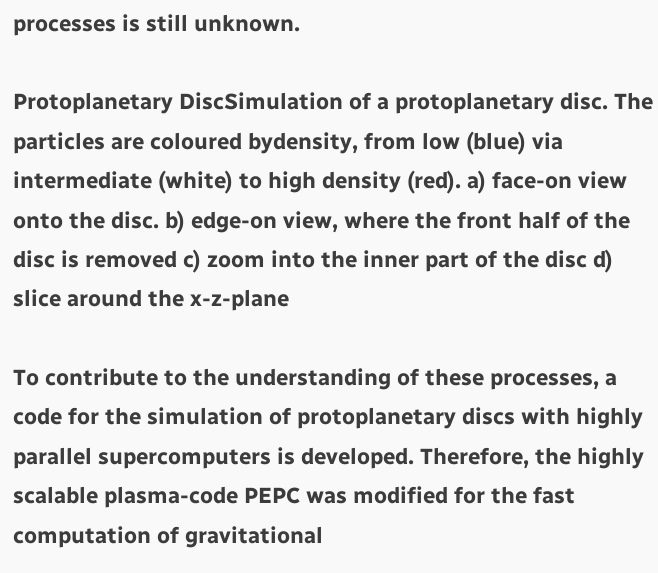processes is still unknown.

Protoplanetary DiscSimulation of a protoplanetary disc. The particles are coloured bydensity, from low (blue) via intermediate (white) to high density (red). a) face-on view onto the disc. b) edge-on view, where the front half of the disc is removed c) zoom into the inner part of the disc d) slice around the x-z-plane

To contribute to the understanding of these processes, a code for the simulation of protoplanetary discs with highly parallel supercomputers is developed. Therefore, the highly scalable plasma-code PEPC was modified for the fast computation of gravitational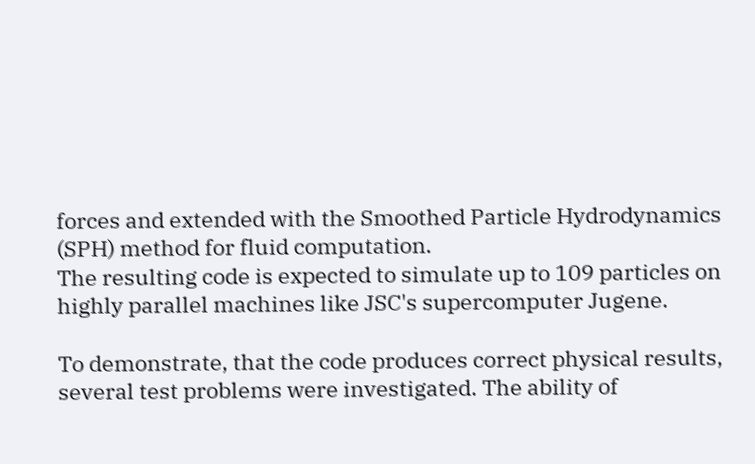forces and extended with the Smoothed Particle Hydrodynamics (SPH) method for fluid computation.
The resulting code is expected to simulate up to 109 particles on highly parallel machines like JSC's supercomputer Jugene.

To demonstrate, that the code produces correct physical results, several test problems were investigated. The ability of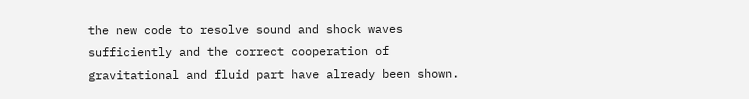the new code to resolve sound and shock waves sufficiently and the correct cooperation of gravitational and fluid part have already been shown.